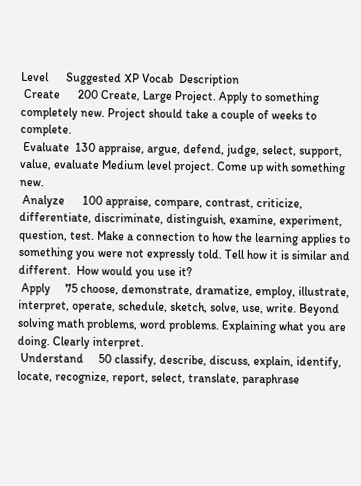Level      Suggested XP Vocab  Description
 Create      200 Create, Large Project. Apply to something completely new. Project should take a couple of weeks to complete.
 Evaluate  130 appraise, argue, defend, judge, select, support, value, evaluate Medium level project. Come up with something new.
 Analyze      100 appraise, compare, contrast, criticize, differentiate, discriminate, distinguish, examine, experiment, question, test. Make a connection to how the learning applies to something you were not expressly told. Tell how it is similar and different.  How would you use it?
 Apply     75 choose, demonstrate, dramatize, employ, illustrate, interpret, operate, schedule, sketch, solve, use, write. Beyond solving math problems, word problems. Explaining what you are doing. Clearly interpret.
 Understand     50 classify, describe, discuss, explain, identify, locate, recognize, report, select, translate, paraphrase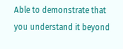Able to demonstrate that you understand it beyond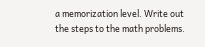a memorization level. Write out the steps to the math problems.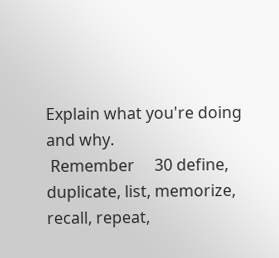Explain what you're doing and why.
 Remember     30 define, duplicate, list, memorize, recall, repeat,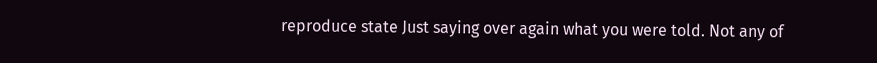reproduce state Just saying over again what you were told. Not any of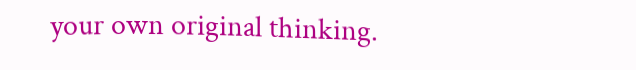your own original thinking.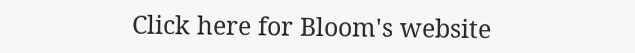Click here for Bloom's website